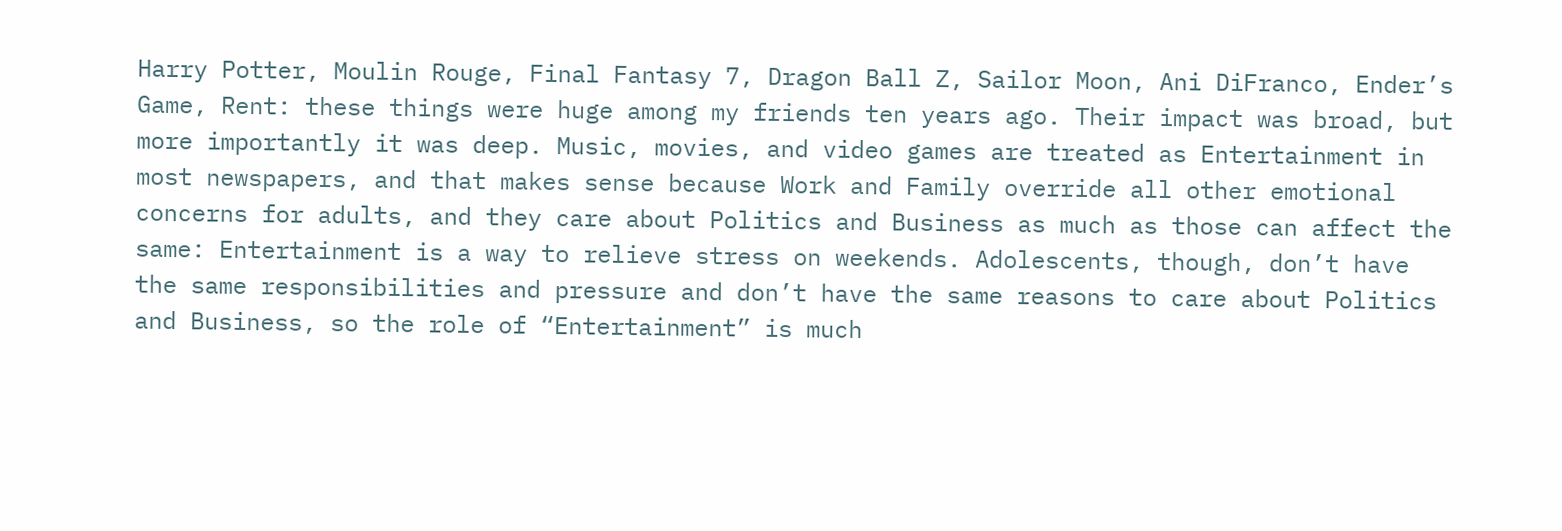Harry Potter, Moulin Rouge, Final Fantasy 7, Dragon Ball Z, Sailor Moon, Ani DiFranco, Ender’s Game, Rent: these things were huge among my friends ten years ago. Their impact was broad, but more importantly it was deep. Music, movies, and video games are treated as Entertainment in most newspapers, and that makes sense because Work and Family override all other emotional concerns for adults, and they care about Politics and Business as much as those can affect the same: Entertainment is a way to relieve stress on weekends. Adolescents, though, don’t have the same responsibilities and pressure and don’t have the same reasons to care about Politics and Business, so the role of “Entertainment” is much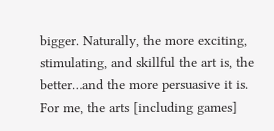bigger. Naturally, the more exciting, stimulating, and skillful the art is, the better…and the more persuasive it is. For me, the arts [including games]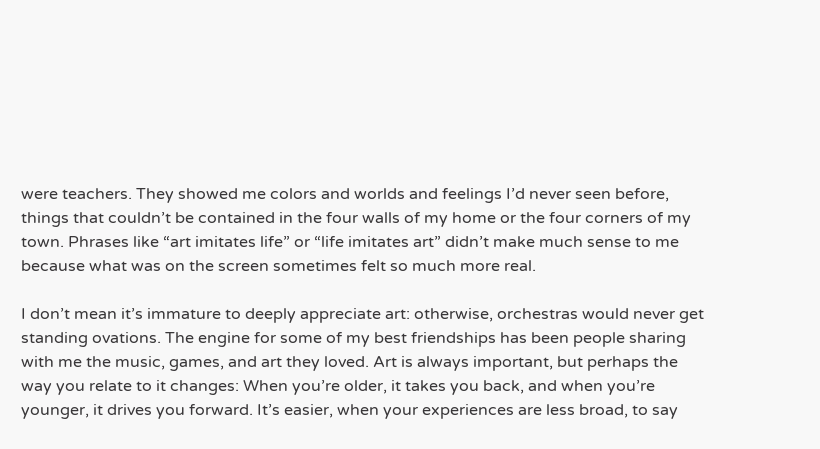were teachers. They showed me colors and worlds and feelings I’d never seen before, things that couldn’t be contained in the four walls of my home or the four corners of my town. Phrases like “art imitates life” or “life imitates art” didn’t make much sense to me because what was on the screen sometimes felt so much more real.

I don’t mean it’s immature to deeply appreciate art: otherwise, orchestras would never get standing ovations. The engine for some of my best friendships has been people sharing with me the music, games, and art they loved. Art is always important, but perhaps the way you relate to it changes: When you’re older, it takes you back, and when you’re younger, it drives you forward. It’s easier, when your experiences are less broad, to say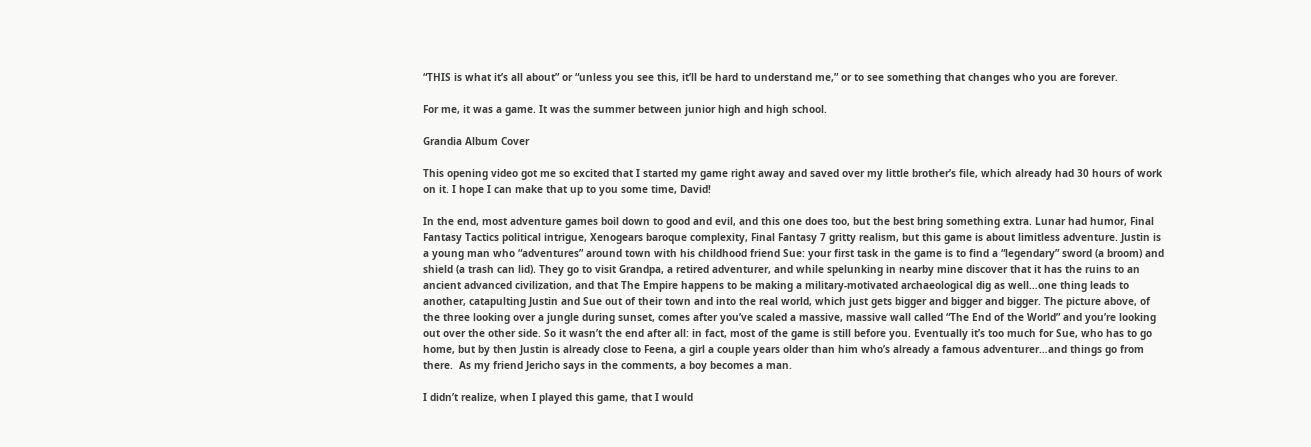“THIS is what it’s all about” or “unless you see this, it’ll be hard to understand me,” or to see something that changes who you are forever.

For me, it was a game. It was the summer between junior high and high school.

Grandia Album Cover

This opening video got me so excited that I started my game right away and saved over my little brother’s file, which already had 30 hours of work on it. I hope I can make that up to you some time, David!

In the end, most adventure games boil down to good and evil, and this one does too, but the best bring something extra. Lunar had humor, Final Fantasy Tactics political intrigue, Xenogears baroque complexity, Final Fantasy 7 gritty realism, but this game is about limitless adventure. Justin is a young man who “adventures” around town with his childhood friend Sue: your first task in the game is to find a “legendary” sword (a broom) and shield (a trash can lid). They go to visit Grandpa, a retired adventurer, and while spelunking in nearby mine discover that it has the ruins to an ancient advanced civilization, and that The Empire happens to be making a military-motivated archaeological dig as well…one thing leads to another, catapulting Justin and Sue out of their town and into the real world, which just gets bigger and bigger and bigger. The picture above, of the three looking over a jungle during sunset, comes after you’ve scaled a massive, massive wall called “The End of the World” and you’re looking out over the other side. So it wasn’t the end after all: in fact, most of the game is still before you. Eventually it’s too much for Sue, who has to go home, but by then Justin is already close to Feena, a girl a couple years older than him who’s already a famous adventurer…and things go from there.  As my friend Jericho says in the comments, a boy becomes a man.

I didn’t realize, when I played this game, that I would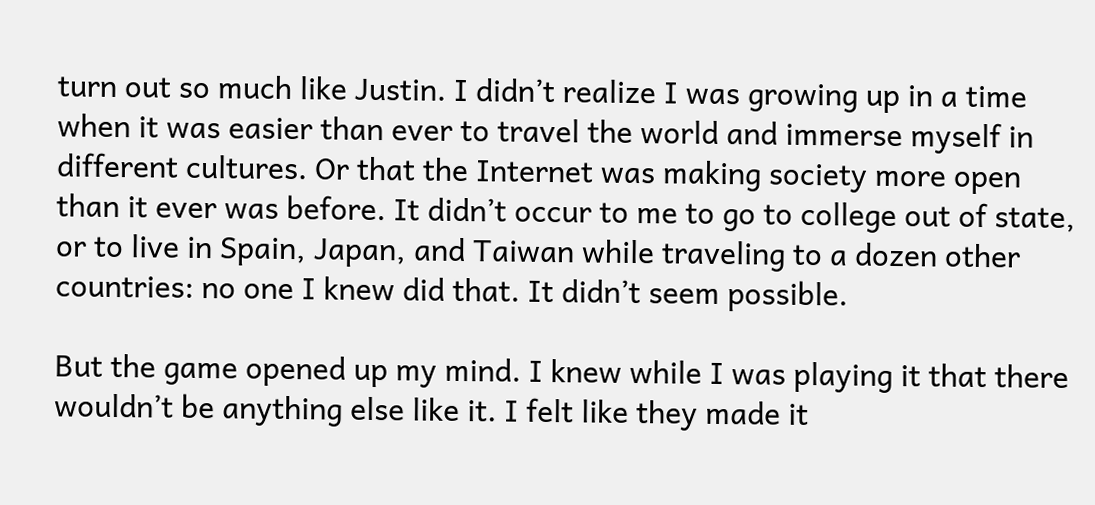turn out so much like Justin. I didn’t realize I was growing up in a time when it was easier than ever to travel the world and immerse myself in different cultures. Or that the Internet was making society more open than it ever was before. It didn’t occur to me to go to college out of state, or to live in Spain, Japan, and Taiwan while traveling to a dozen other countries: no one I knew did that. It didn’t seem possible.

But the game opened up my mind. I knew while I was playing it that there wouldn’t be anything else like it. I felt like they made it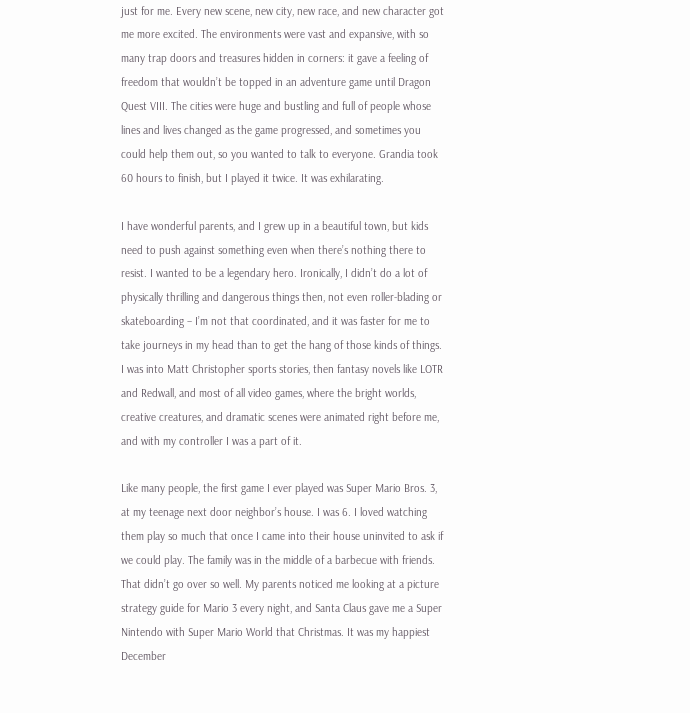just for me. Every new scene, new city, new race, and new character got me more excited. The environments were vast and expansive, with so many trap doors and treasures hidden in corners: it gave a feeling of freedom that wouldn’t be topped in an adventure game until Dragon Quest VIII. The cities were huge and bustling and full of people whose lines and lives changed as the game progressed, and sometimes you could help them out, so you wanted to talk to everyone. Grandia took 60 hours to finish, but I played it twice. It was exhilarating.

I have wonderful parents, and I grew up in a beautiful town, but kids need to push against something even when there’s nothing there to resist. I wanted to be a legendary hero. Ironically, I didn’t do a lot of physically thrilling and dangerous things then, not even roller-blading or skateboarding – I’m not that coordinated, and it was faster for me to take journeys in my head than to get the hang of those kinds of things. I was into Matt Christopher sports stories, then fantasy novels like LOTR and Redwall, and most of all video games, where the bright worlds, creative creatures, and dramatic scenes were animated right before me, and with my controller I was a part of it.

Like many people, the first game I ever played was Super Mario Bros. 3, at my teenage next door neighbor’s house. I was 6. I loved watching them play so much that once I came into their house uninvited to ask if we could play. The family was in the middle of a barbecue with friends. That didn’t go over so well. My parents noticed me looking at a picture strategy guide for Mario 3 every night, and Santa Claus gave me a Super Nintendo with Super Mario World that Christmas. It was my happiest December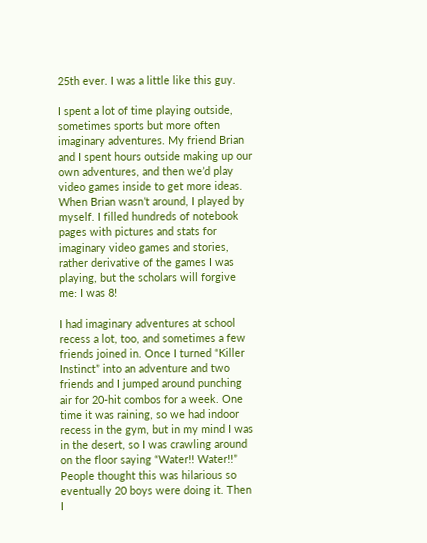25th ever. I was a little like this guy.

I spent a lot of time playing outside, sometimes sports but more often imaginary adventures. My friend Brian and I spent hours outside making up our own adventures, and then we’d play video games inside to get more ideas. When Brian wasn’t around, I played by myself. I filled hundreds of notebook pages with pictures and stats for imaginary video games and stories, rather derivative of the games I was playing, but the scholars will forgive me: I was 8!

I had imaginary adventures at school recess a lot, too, and sometimes a few friends joined in. Once I turned “Killer Instinct” into an adventure and two friends and I jumped around punching air for 20-hit combos for a week. One time it was raining, so we had indoor recess in the gym, but in my mind I was in the desert, so I was crawling around on the floor saying “Water!! Water!!” People thought this was hilarious so eventually 20 boys were doing it. Then I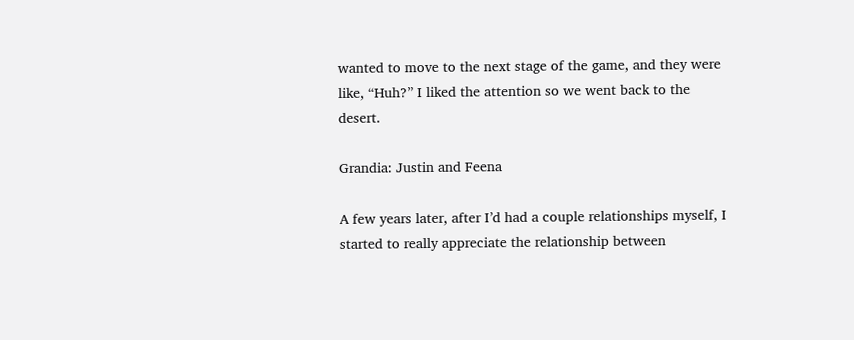wanted to move to the next stage of the game, and they were like, “Huh?” I liked the attention so we went back to the desert.

Grandia: Justin and Feena

A few years later, after I’d had a couple relationships myself, I started to really appreciate the relationship between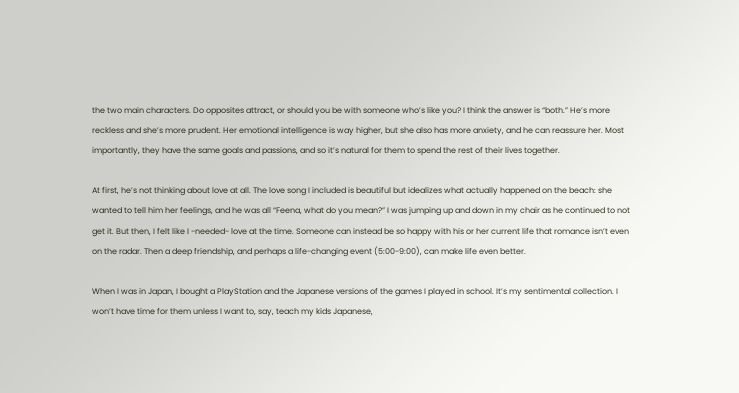the two main characters. Do opposites attract, or should you be with someone who’s like you? I think the answer is “both.” He’s more reckless and she’s more prudent. Her emotional intelligence is way higher, but she also has more anxiety, and he can reassure her. Most importantly, they have the same goals and passions, and so it’s natural for them to spend the rest of their lives together.

At first, he’s not thinking about love at all. The love song I included is beautiful but idealizes what actually happened on the beach: she wanted to tell him her feelings, and he was all “Feena, what do you mean?” I was jumping up and down in my chair as he continued to not get it. But then, I felt like I -needed- love at the time. Someone can instead be so happy with his or her current life that romance isn’t even on the radar. Then a deep friendship, and perhaps a life-changing event (5:00-9:00), can make life even better.

When I was in Japan, I bought a PlayStation and the Japanese versions of the games I played in school. It’s my sentimental collection. I won’t have time for them unless I want to, say, teach my kids Japanese,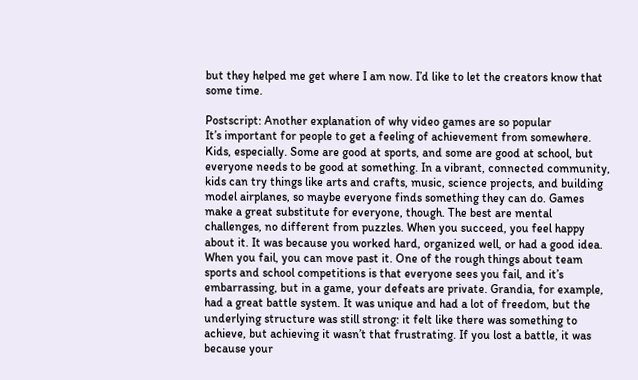but they helped me get where I am now. I’d like to let the creators know that some time.

Postscript: Another explanation of why video games are so popular
It’s important for people to get a feeling of achievement from somewhere. Kids, especially. Some are good at sports, and some are good at school, but everyone needs to be good at something. In a vibrant, connected community, kids can try things like arts and crafts, music, science projects, and building model airplanes, so maybe everyone finds something they can do. Games make a great substitute for everyone, though. The best are mental challenges, no different from puzzles. When you succeed, you feel happy about it. It was because you worked hard, organized well, or had a good idea. When you fail, you can move past it. One of the rough things about team sports and school competitions is that everyone sees you fail, and it’s embarrassing, but in a game, your defeats are private. Grandia, for example, had a great battle system. It was unique and had a lot of freedom, but the underlying structure was still strong: it felt like there was something to achieve, but achieving it wasn’t that frustrating. If you lost a battle, it was because your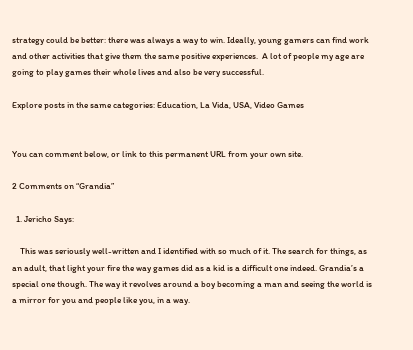strategy could be better: there was always a way to win. Ideally, young gamers can find work and other activities that give them the same positive experiences.  A lot of people my age are going to play games their whole lives and also be very successful.

Explore posts in the same categories: Education, La Vida, USA, Video Games


You can comment below, or link to this permanent URL from your own site.

2 Comments on “Grandia”

  1. Jericho Says:

    This was seriously well-written and I identified with so much of it. The search for things, as an adult, that light your fire the way games did as a kid is a difficult one indeed. Grandia’s a special one though. The way it revolves around a boy becoming a man and seeing the world is a mirror for you and people like you, in a way.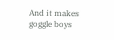And it makes goggle boys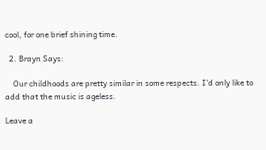cool, for one brief shining time.

  2. Brayn Says:

    Our childhoods are pretty similar in some respects. I’d only like to add that the music is ageless.

Leave a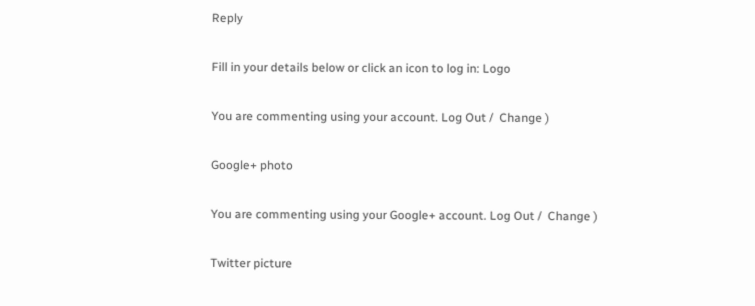Reply

Fill in your details below or click an icon to log in: Logo

You are commenting using your account. Log Out /  Change )

Google+ photo

You are commenting using your Google+ account. Log Out /  Change )

Twitter picture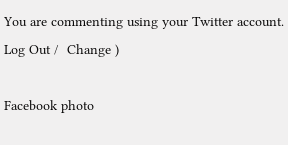You are commenting using your Twitter account. Log Out /  Change )

Facebook photo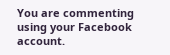You are commenting using your Facebook account.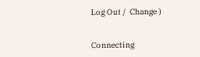Log Out /  Change )


Connecting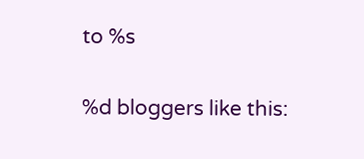to %s

%d bloggers like this: